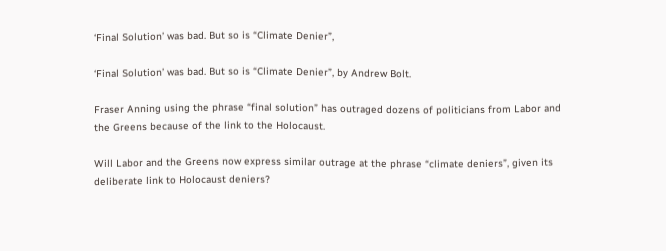‘Final Solution’ was bad. But so is “Climate Denier”,

‘Final Solution’ was bad. But so is “Climate Denier”, by Andrew Bolt.

Fraser Anning using the phrase “final solution” has outraged dozens of politicians from Labor and the Greens because of the link to the Holocaust.

Will Labor and the Greens now express similar outrage at the phrase “climate deniers”, given its deliberate link to Holocaust deniers?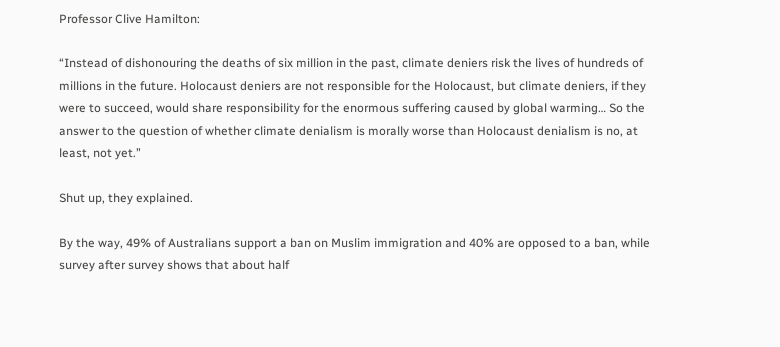Professor Clive Hamilton:

“Instead of dishonouring the deaths of six million in the past, climate deniers risk the lives of hundreds of millions in the future. Holocaust deniers are not responsible for the Holocaust, but climate deniers, if they were to succeed, would share responsibility for the enormous suffering caused by global warming… So the answer to the question of whether climate denialism is morally worse than Holocaust denialism is no, at least, not yet.”

Shut up, they explained.

By the way, 49% of Australians support a ban on Muslim immigration and 40% are opposed to a ban, while survey after survey shows that about half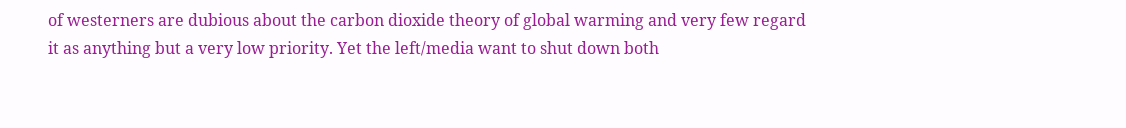of westerners are dubious about the carbon dioxide theory of global warming and very few regard it as anything but a very low priority. Yet the left/media want to shut down both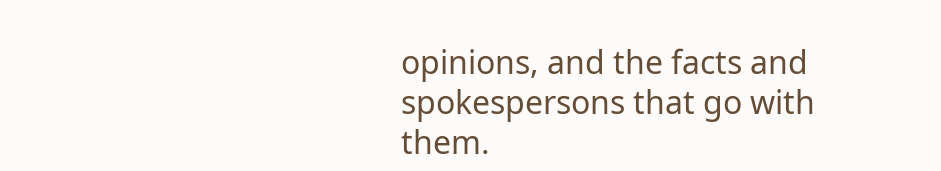opinions, and the facts and spokespersons that go with them.